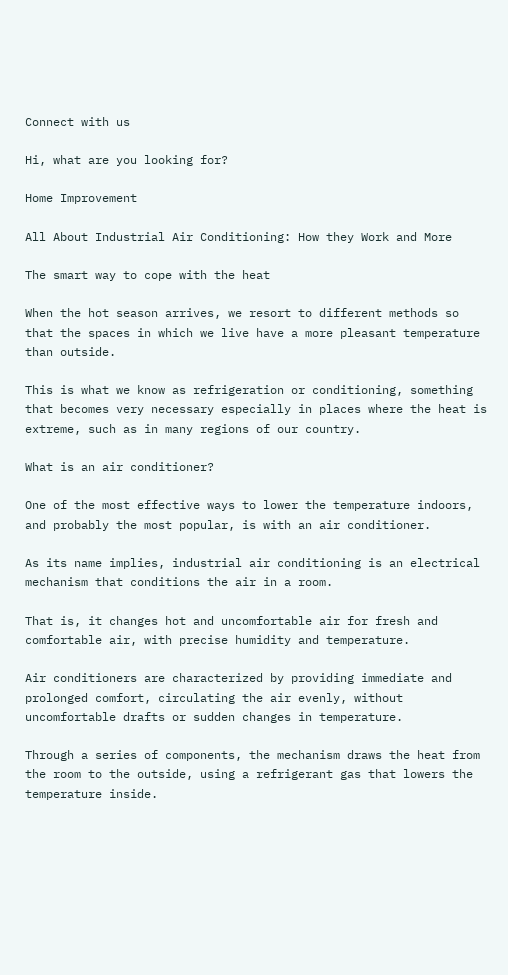Connect with us

Hi, what are you looking for?

Home Improvement

All About Industrial Air Conditioning: How they Work and More

The smart way to cope with the heat

When the hot season arrives, we resort to different methods so that the spaces in which we live have a more pleasant temperature than outside.

This is what we know as refrigeration or conditioning, something that becomes very necessary especially in places where the heat is extreme, such as in many regions of our country.

What is an air conditioner?

One of the most effective ways to lower the temperature indoors, and probably the most popular, is with an air conditioner.

As its name implies, industrial air conditioning is an electrical mechanism that conditions the air in a room.

That is, it changes hot and uncomfortable air for fresh and comfortable air, with precise humidity and temperature.

Air conditioners are characterized by providing immediate and prolonged comfort, circulating the air evenly, without uncomfortable drafts or sudden changes in temperature.

Through a series of components, the mechanism draws the heat from the room to the outside, using a refrigerant gas that lowers the temperature inside.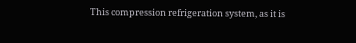This compression refrigeration system, as it is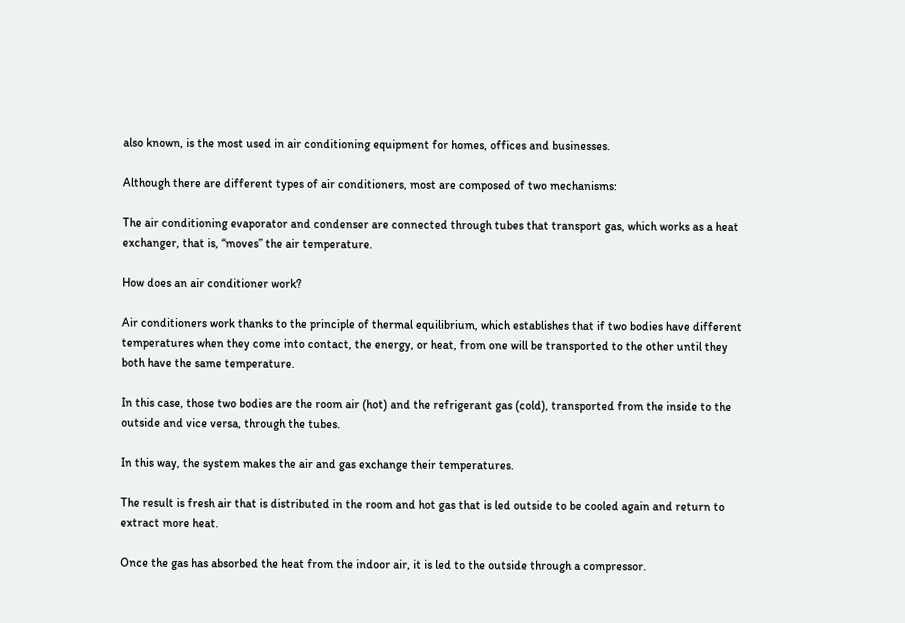also known, is the most used in air conditioning equipment for homes, offices and businesses.

Although there are different types of air conditioners, most are composed of two mechanisms:

The air conditioning evaporator and condenser are connected through tubes that transport gas, which works as a heat exchanger, that is, “moves” the air temperature.

How does an air conditioner work?

Air conditioners work thanks to the principle of thermal equilibrium, which establishes that if two bodies have different temperatures when they come into contact, the energy, or heat, from one will be transported to the other until they both have the same temperature.

In this case, those two bodies are the room air (hot) and the refrigerant gas (cold), transported from the inside to the outside and vice versa, through the tubes.

In this way, the system makes the air and gas exchange their temperatures.

The result is fresh air that is distributed in the room and hot gas that is led outside to be cooled again and return to extract more heat.

Once the gas has absorbed the heat from the indoor air, it is led to the outside through a compressor.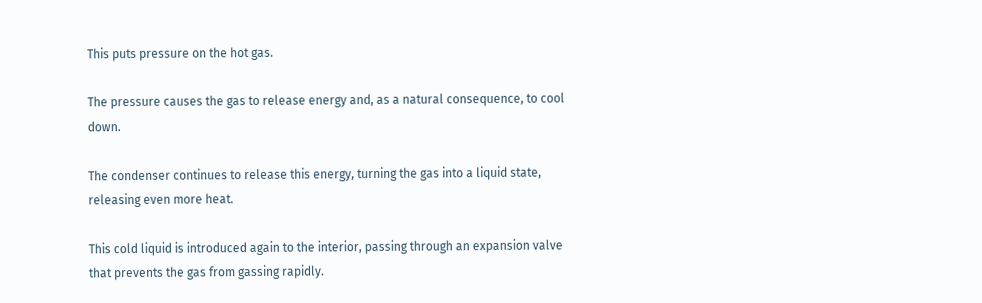This puts pressure on the hot gas.

The pressure causes the gas to release energy and, as a natural consequence, to cool down.

The condenser continues to release this energy, turning the gas into a liquid state, releasing even more heat.

This cold liquid is introduced again to the interior, passing through an expansion valve that prevents the gas from gassing rapidly.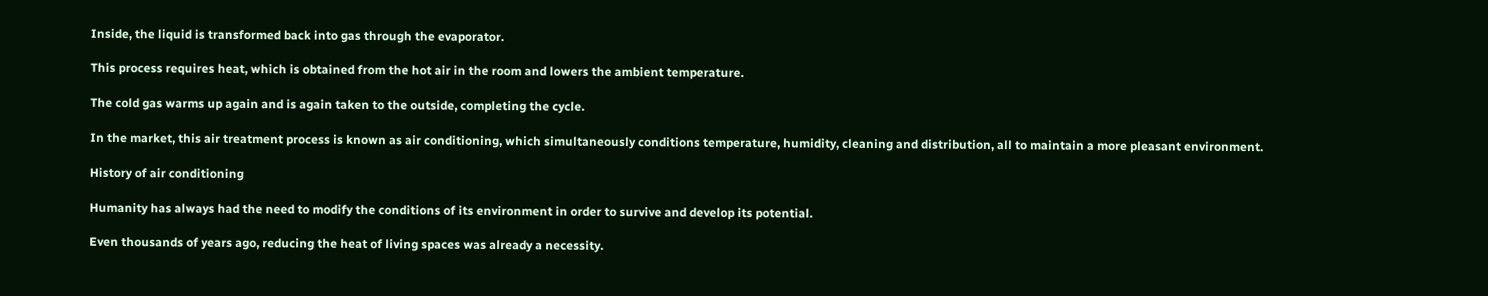Inside, the liquid is transformed back into gas through the evaporator.

This process requires heat, which is obtained from the hot air in the room and lowers the ambient temperature.

The cold gas warms up again and is again taken to the outside, completing the cycle.

In the market, this air treatment process is known as air conditioning, which simultaneously conditions temperature, humidity, cleaning and distribution, all to maintain a more pleasant environment.

History of air conditioning

Humanity has always had the need to modify the conditions of its environment in order to survive and develop its potential.

Even thousands of years ago, reducing the heat of living spaces was already a necessity.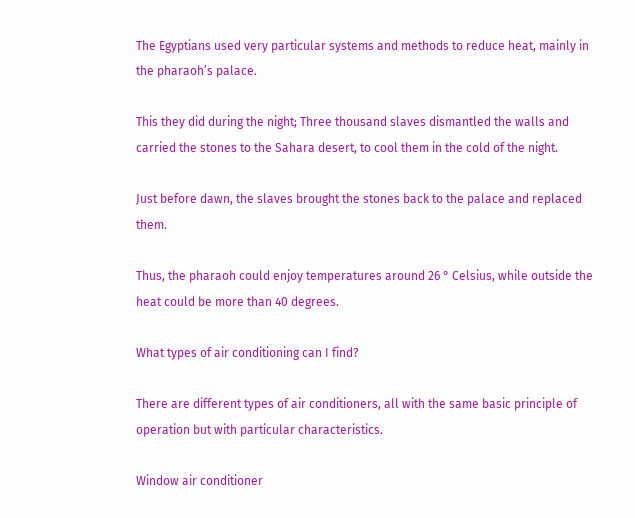The Egyptians used very particular systems and methods to reduce heat, mainly in the pharaoh’s palace.

This they did during the night; Three thousand slaves dismantled the walls and carried the stones to the Sahara desert, to cool them in the cold of the night.

Just before dawn, the slaves brought the stones back to the palace and replaced them.

Thus, the pharaoh could enjoy temperatures around 26 ° Celsius, while outside the heat could be more than 40 degrees.

What types of air conditioning can I find?

There are different types of air conditioners, all with the same basic principle of operation but with particular characteristics.

Window air conditioner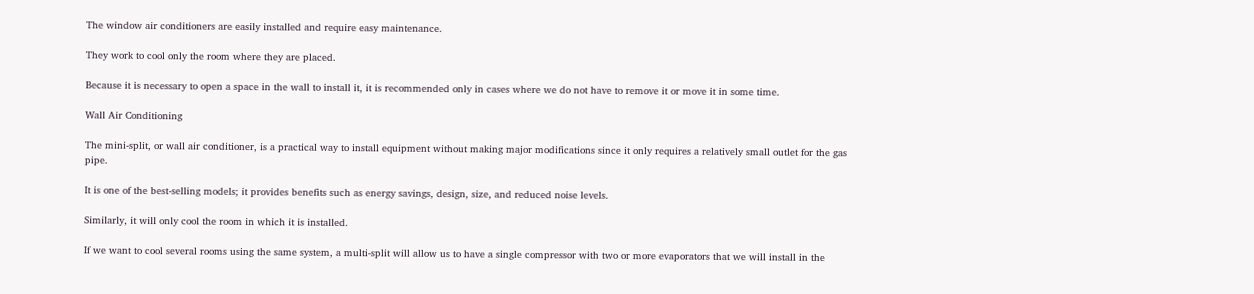The window air conditioners are easily installed and require easy maintenance.

They work to cool only the room where they are placed.

Because it is necessary to open a space in the wall to install it, it is recommended only in cases where we do not have to remove it or move it in some time.

Wall Air Conditioning

The mini-split, or wall air conditioner, is a practical way to install equipment without making major modifications since it only requires a relatively small outlet for the gas pipe.

It is one of the best-selling models; it provides benefits such as energy savings, design, size, and reduced noise levels.

Similarly, it will only cool the room in which it is installed.

If we want to cool several rooms using the same system, a multi-split will allow us to have a single compressor with two or more evaporators that we will install in the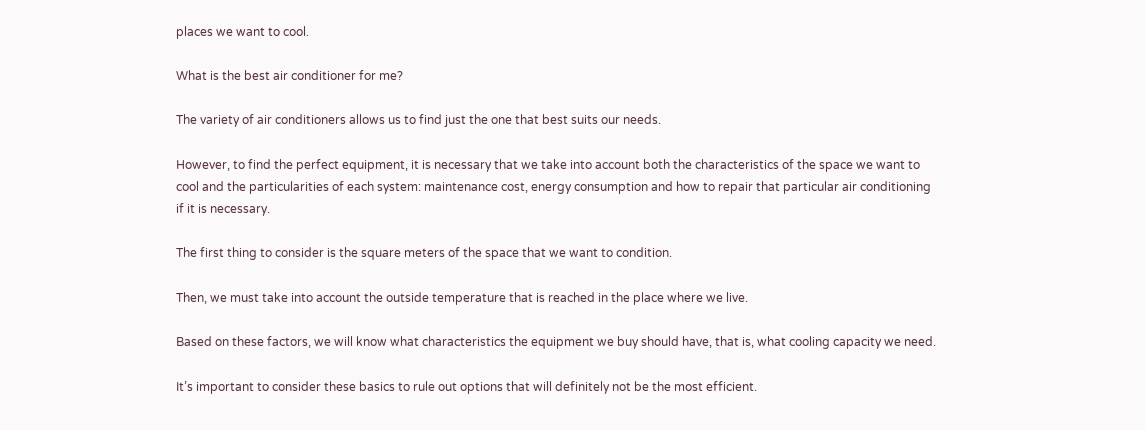places we want to cool.

What is the best air conditioner for me?

The variety of air conditioners allows us to find just the one that best suits our needs.

However, to find the perfect equipment, it is necessary that we take into account both the characteristics of the space we want to cool and the particularities of each system: maintenance cost, energy consumption and how to repair that particular air conditioning if it is necessary.

The first thing to consider is the square meters of the space that we want to condition.

Then, we must take into account the outside temperature that is reached in the place where we live.

Based on these factors, we will know what characteristics the equipment we buy should have, that is, what cooling capacity we need.

It’s important to consider these basics to rule out options that will definitely not be the most efficient.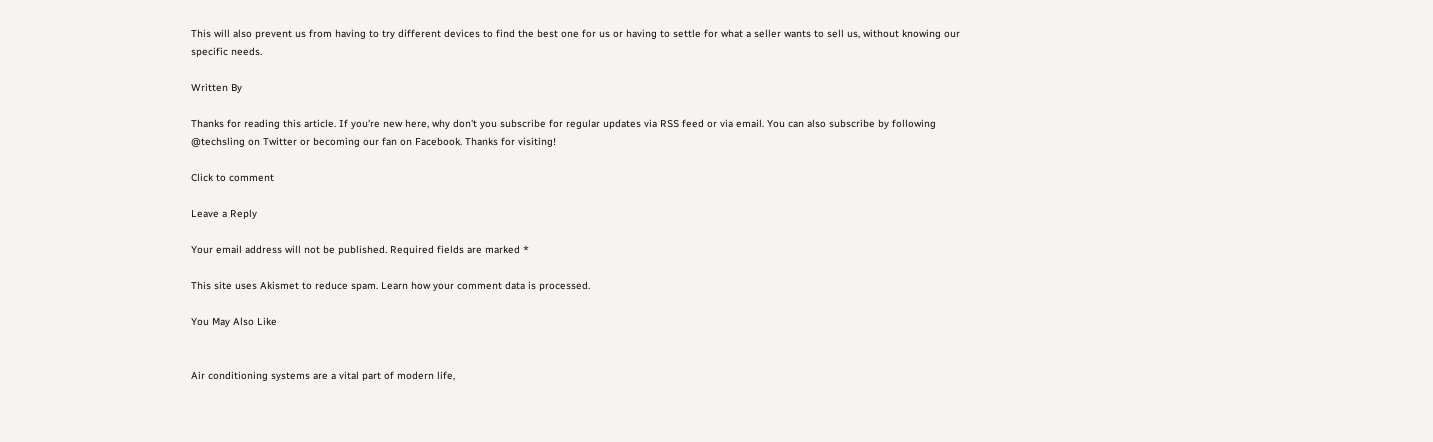This will also prevent us from having to try different devices to find the best one for us or having to settle for what a seller wants to sell us, without knowing our specific needs.

Written By

Thanks for reading this article. If you're new here, why don't you subscribe for regular updates via RSS feed or via email. You can also subscribe by following @techsling on Twitter or becoming our fan on Facebook. Thanks for visiting!

Click to comment

Leave a Reply

Your email address will not be published. Required fields are marked *

This site uses Akismet to reduce spam. Learn how your comment data is processed.

You May Also Like


Air conditioning systems are a vital part of modern life,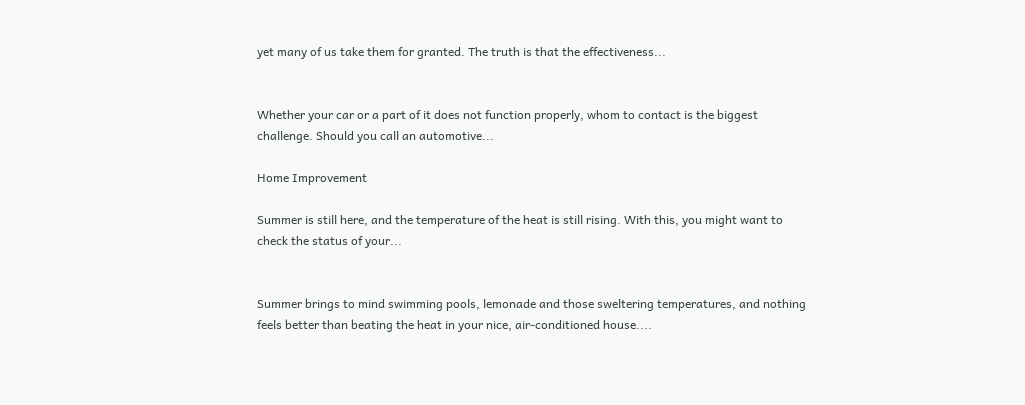yet many of us take them for granted. The truth is that the effectiveness...


Whether your car or a part of it does not function properly, whom to contact is the biggest challenge. Should you call an automotive...

Home Improvement

Summer is still here, and the temperature of the heat is still rising. With this, you might want to check the status of your...


Summer brings to mind swimming pools, lemonade and those sweltering temperatures, and nothing feels better than beating the heat in your nice, air-conditioned house....